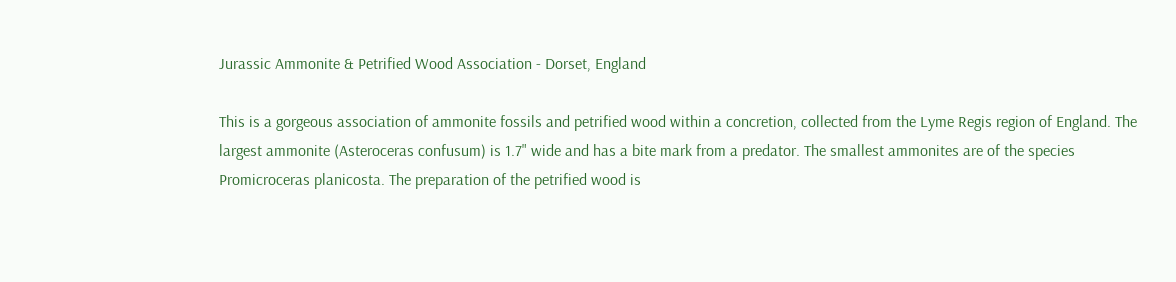Jurassic Ammonite & Petrified Wood Association - Dorset, England

This is a gorgeous association of ammonite fossils and petrified wood within a concretion, collected from the Lyme Regis region of England. The largest ammonite (Asteroceras confusum) is 1.7" wide and has a bite mark from a predator. The smallest ammonites are of the species Promicroceras planicosta. The preparation of the petrified wood is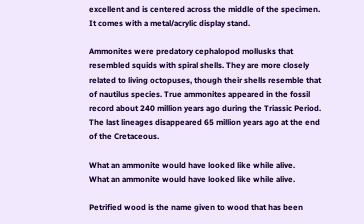excellent and is centered across the middle of the specimen. It comes with a metal/acrylic display stand.

Ammonites were predatory cephalopod mollusks that resembled squids with spiral shells. They are more closely related to living octopuses, though their shells resemble that of nautilus species. True ammonites appeared in the fossil record about 240 million years ago during the Triassic Period. The last lineages disappeared 65 million years ago at the end of the Cretaceous.

What an ammonite would have looked like while alive.
What an ammonite would have looked like while alive.

Petrified wood is the name given to wood that has been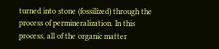turned into stone (fossilized) through the process of permineralization. In this process, all of the organic matter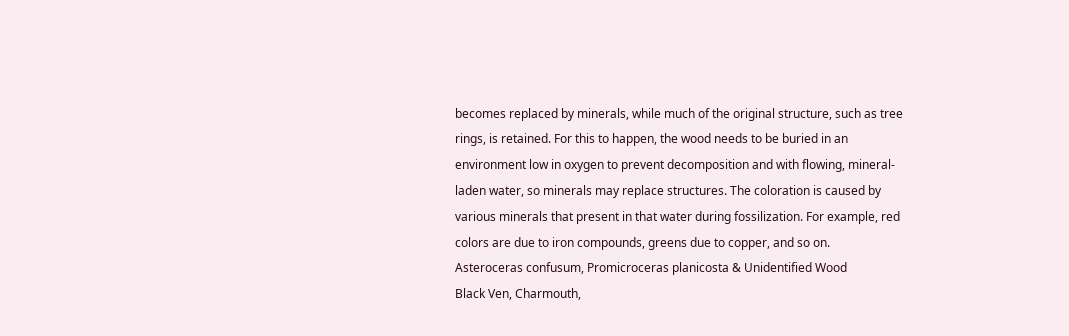becomes replaced by minerals, while much of the original structure, such as tree rings, is retained. For this to happen, the wood needs to be buried in an environment low in oxygen to prevent decomposition and with flowing, mineral-laden water, so minerals may replace structures. The coloration is caused by various minerals that present in that water during fossilization. For example, red colors are due to iron compounds, greens due to copper, and so on.
Asteroceras confusum, Promicroceras planicosta & Unidentified Wood
Black Ven, Charmouth,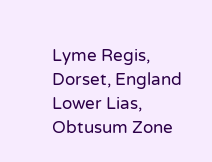Lyme Regis, Dorset, England
Lower Lias, Obtusum Zone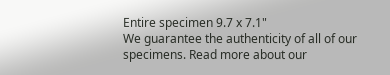Entire specimen 9.7 x 7.1"
We guarantee the authenticity of all of our
specimens. Read more about our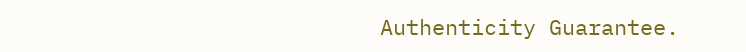Authenticity Guarantee.